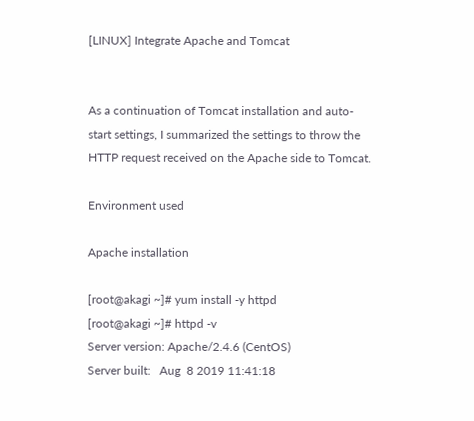[LINUX] Integrate Apache and Tomcat


As a continuation of Tomcat installation and auto-start settings, I summarized the settings to throw the HTTP request received on the Apache side to Tomcat.

Environment used

Apache installation

[root@akagi ~]# yum install -y httpd
[root@akagi ~]# httpd -v
Server version: Apache/2.4.6 (CentOS)
Server built:   Aug  8 2019 11:41:18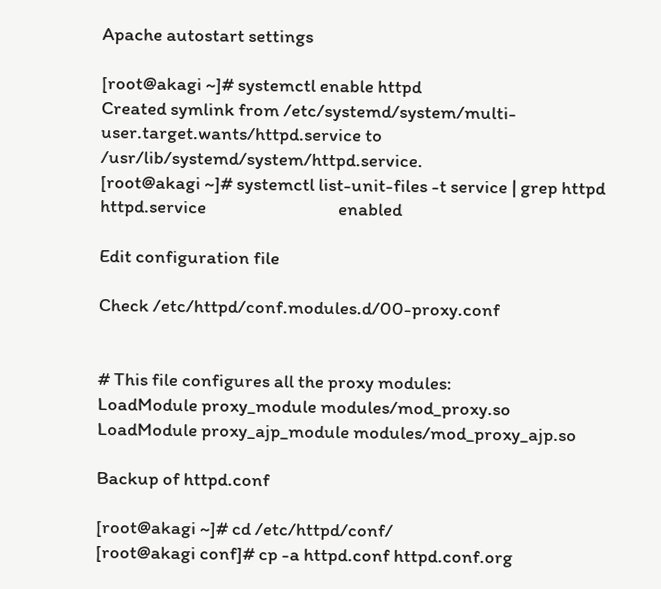Apache autostart settings

[root@akagi ~]# systemctl enable httpd
Created symlink from /etc/systemd/system/multi-user.target.wants/httpd.service to /usr/lib/systemd/system/httpd.service.
[root@akagi ~]# systemctl list-unit-files -t service | grep httpd
httpd.service                                 enabled

Edit configuration file

Check /etc/httpd/conf.modules.d/00-proxy.conf


# This file configures all the proxy modules:
LoadModule proxy_module modules/mod_proxy.so
LoadModule proxy_ajp_module modules/mod_proxy_ajp.so

Backup of httpd.conf

[root@akagi ~]# cd /etc/httpd/conf/
[root@akagi conf]# cp -a httpd.conf httpd.conf.org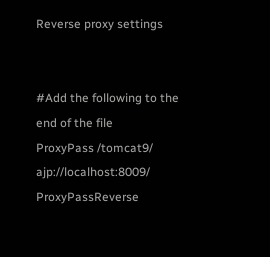Reverse proxy settings


#Add the following to the end of the file
ProxyPass /tomcat9/ ajp://localhost:8009/
ProxyPassReverse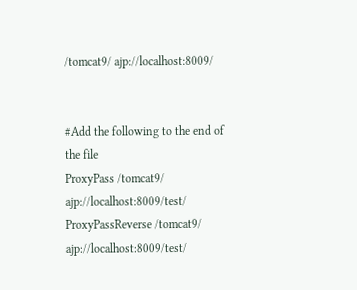/tomcat9/ ajp://localhost:8009/


#Add the following to the end of the file
ProxyPass /tomcat9/ ajp://localhost:8009/test/
ProxyPassReverse /tomcat9/ ajp://localhost:8009/test/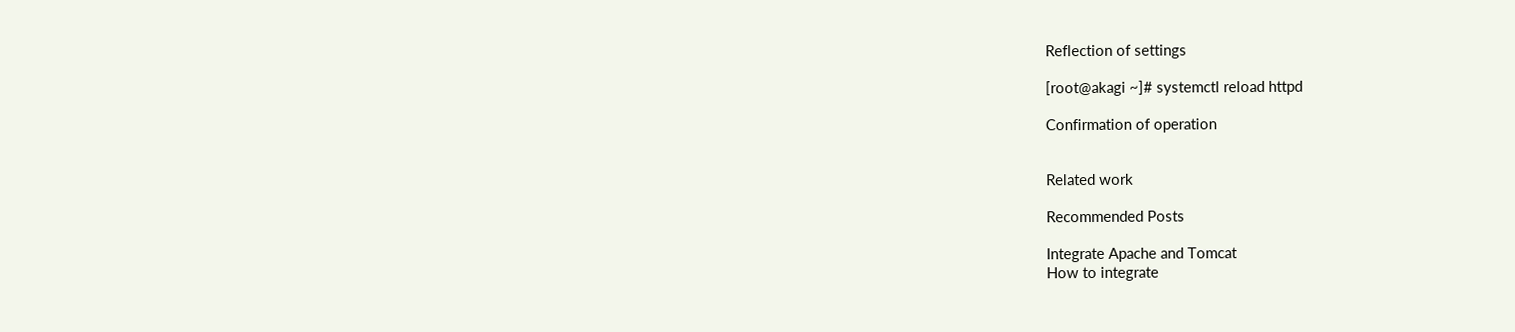Reflection of settings

[root@akagi ~]# systemctl reload httpd

Confirmation of operation


Related work

Recommended Posts

Integrate Apache and Tomcat
How to integrate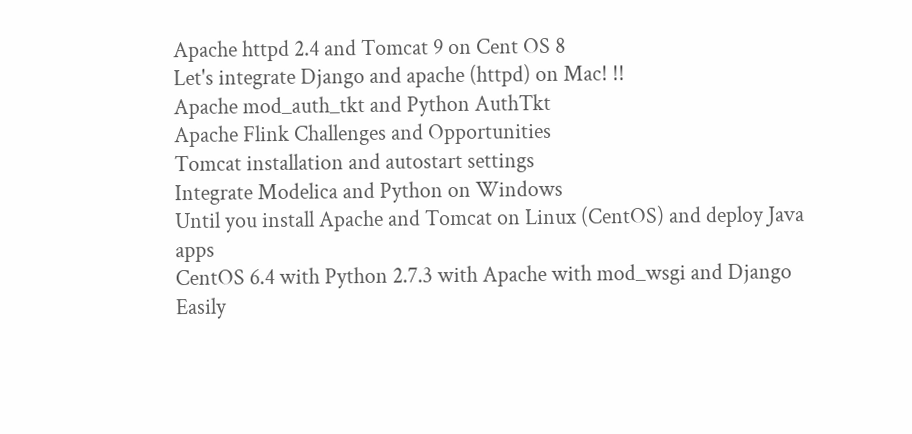Apache httpd 2.4 and Tomcat 9 on Cent OS 8
Let's integrate Django and apache (httpd) on Mac! !!
Apache mod_auth_tkt and Python AuthTkt
Apache Flink Challenges and Opportunities
Tomcat installation and autostart settings
Integrate Modelica and Python on Windows
Until you install Apache and Tomcat on Linux (CentOS) and deploy Java apps
CentOS 6.4 with Python 2.7.3 with Apache with mod_wsgi and Django
Easily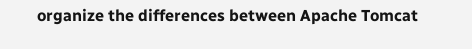organize the differences between Apache Tomcat